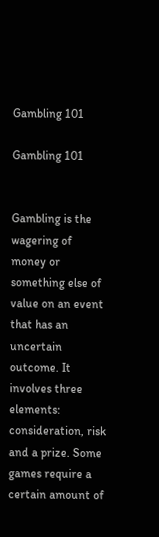Gambling 101

Gambling 101


Gambling is the wagering of money or something else of value on an event that has an uncertain outcome. It involves three elements: consideration, risk and a prize. Some games require a certain amount of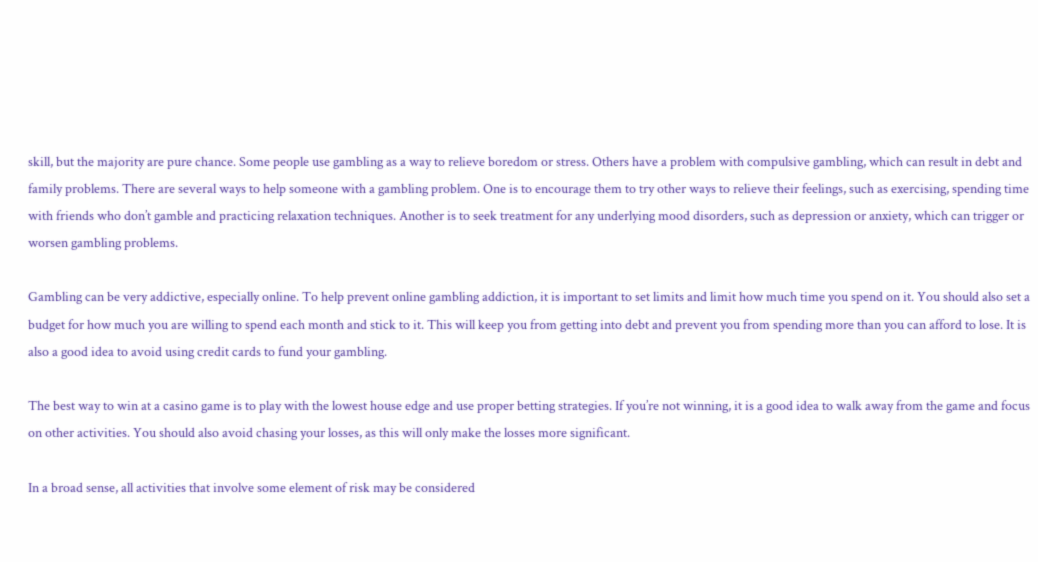skill, but the majority are pure chance. Some people use gambling as a way to relieve boredom or stress. Others have a problem with compulsive gambling, which can result in debt and family problems. There are several ways to help someone with a gambling problem. One is to encourage them to try other ways to relieve their feelings, such as exercising, spending time with friends who don’t gamble and practicing relaxation techniques. Another is to seek treatment for any underlying mood disorders, such as depression or anxiety, which can trigger or worsen gambling problems.

Gambling can be very addictive, especially online. To help prevent online gambling addiction, it is important to set limits and limit how much time you spend on it. You should also set a budget for how much you are willing to spend each month and stick to it. This will keep you from getting into debt and prevent you from spending more than you can afford to lose. It is also a good idea to avoid using credit cards to fund your gambling.

The best way to win at a casino game is to play with the lowest house edge and use proper betting strategies. If you’re not winning, it is a good idea to walk away from the game and focus on other activities. You should also avoid chasing your losses, as this will only make the losses more significant.

In a broad sense, all activities that involve some element of risk may be considered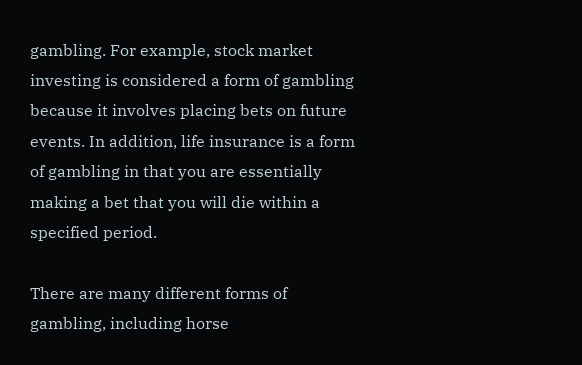gambling. For example, stock market investing is considered a form of gambling because it involves placing bets on future events. In addition, life insurance is a form of gambling in that you are essentially making a bet that you will die within a specified period.

There are many different forms of gambling, including horse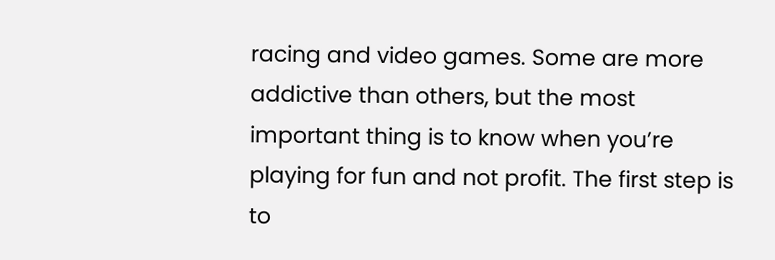racing and video games. Some are more addictive than others, but the most important thing is to know when you’re playing for fun and not profit. The first step is to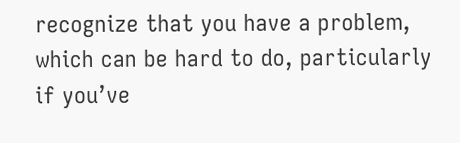recognize that you have a problem, which can be hard to do, particularly if you’ve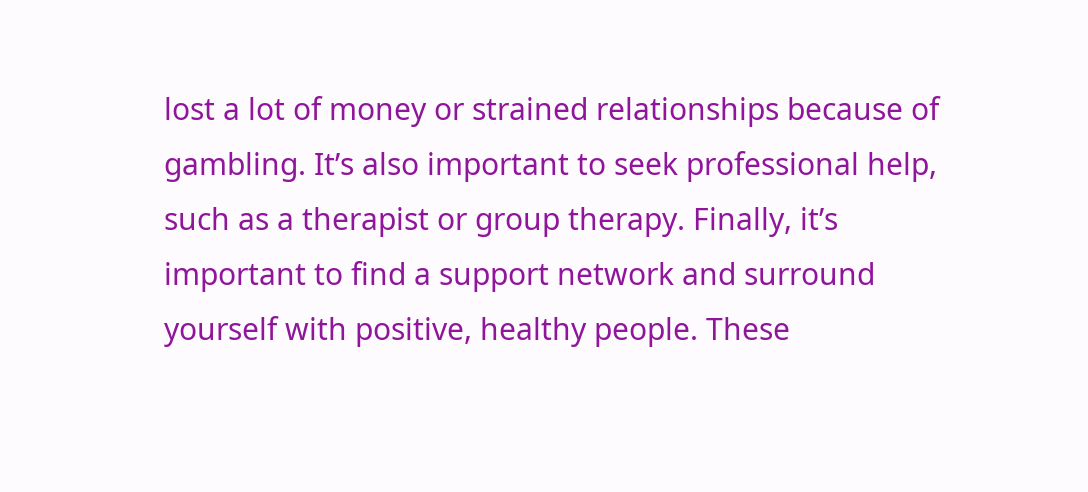lost a lot of money or strained relationships because of gambling. It’s also important to seek professional help, such as a therapist or group therapy. Finally, it’s important to find a support network and surround yourself with positive, healthy people. These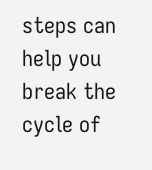steps can help you break the cycle of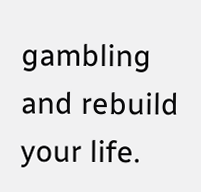gambling and rebuild your life.